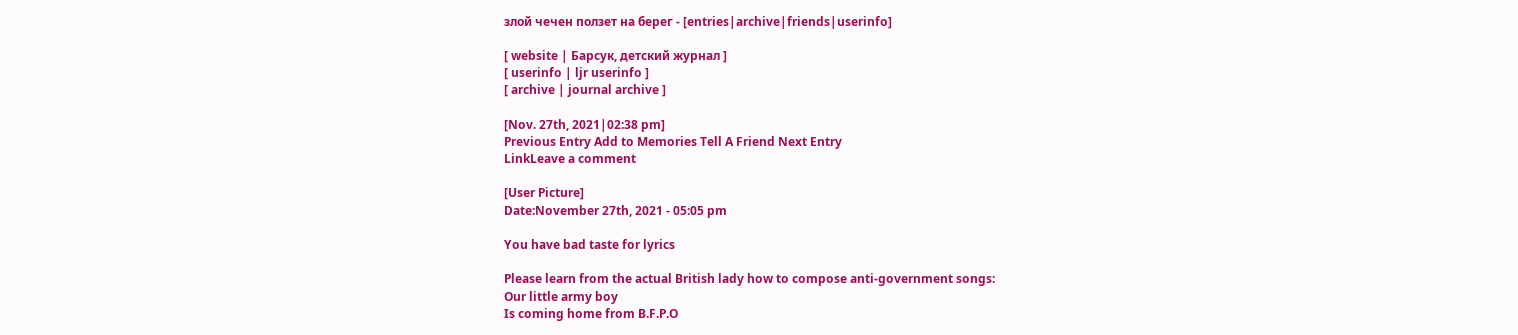злой чечен ползет на берег - [entries|archive|friends|userinfo]

[ website | Барсук, детский журнал ]
[ userinfo | ljr userinfo ]
[ archive | journal archive ]

[Nov. 27th, 2021|02:38 pm]
Previous Entry Add to Memories Tell A Friend Next Entry
LinkLeave a comment

[User Picture]
Date:November 27th, 2021 - 05:05 pm

You have bad taste for lyrics

Please learn from the actual British lady how to compose anti-government songs:
Our little army boy
Is coming home from B.F.P.O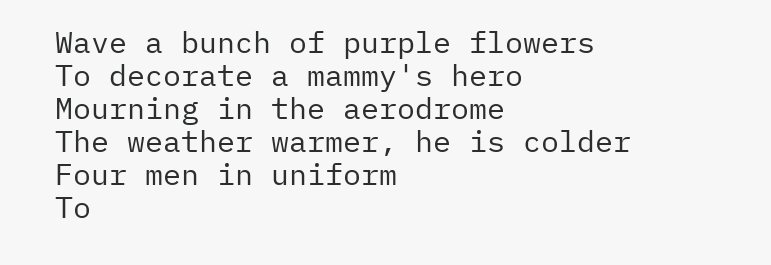Wave a bunch of purple flowers
To decorate a mammy's hero
Mourning in the aerodrome
The weather warmer, he is colder
Four men in uniform
To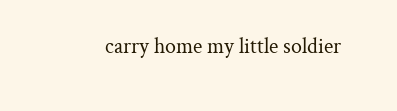carry home my little soldier